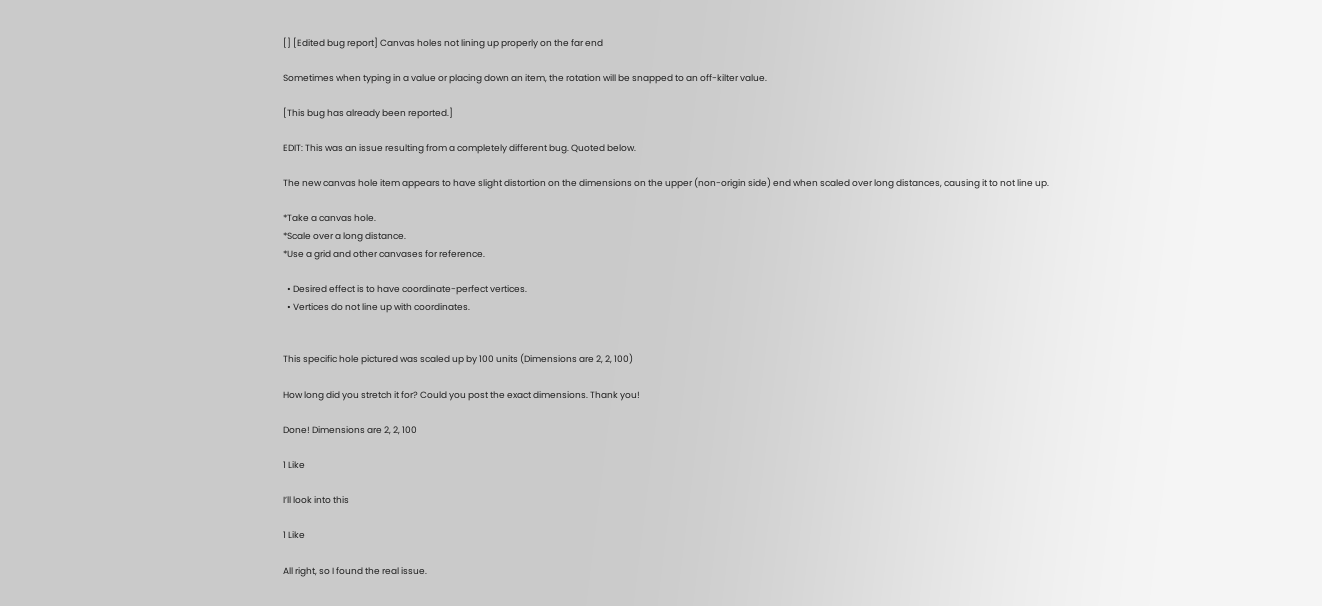[] [Edited bug report] Canvas holes not lining up properly on the far end

Sometimes when typing in a value or placing down an item, the rotation will be snapped to an off-kilter value.

[This bug has already been reported.]

EDIT: This was an issue resulting from a completely different bug. Quoted below.

The new canvas hole item appears to have slight distortion on the dimensions on the upper (non-origin side) end when scaled over long distances, causing it to not line up.

*Take a canvas hole.
*Scale over a long distance.
*Use a grid and other canvases for reference.

  • Desired effect is to have coordinate-perfect vertices.
  • Vertices do not line up with coordinates.


This specific hole pictured was scaled up by 100 units (Dimensions are 2, 2, 100)

How long did you stretch it for? Could you post the exact dimensions. Thank you!

Done! Dimensions are 2, 2, 100

1 Like

I’ll look into this

1 Like

All right, so I found the real issue.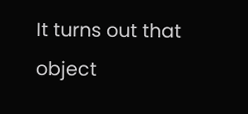It turns out that object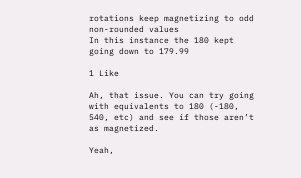rotations keep magnetizing to odd non-rounded values
In this instance the 180 kept going down to 179.99

1 Like

Ah, that issue. You can try going with equivalents to 180 (-180, 540, etc) and see if those aren’t as magnetized.

Yeah,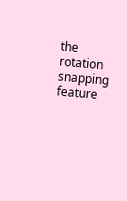the rotation snapping feature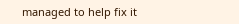managed to help fix it